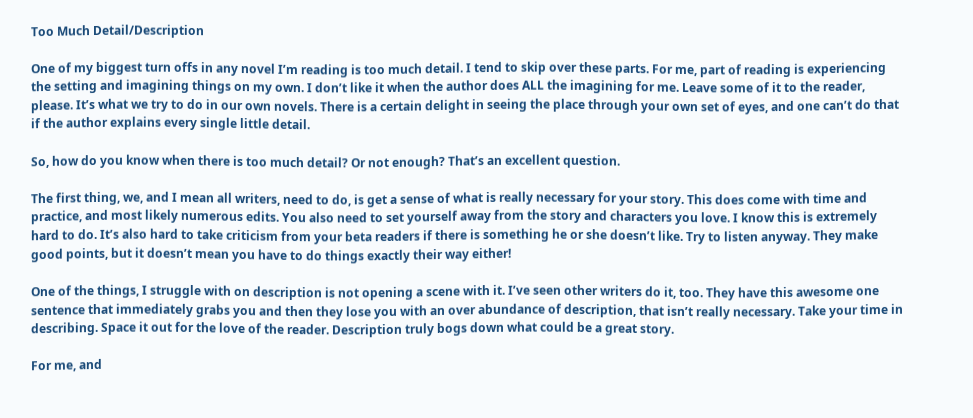Too Much Detail/Description

One of my biggest turn offs in any novel I’m reading is too much detail. I tend to skip over these parts. For me, part of reading is experiencing the setting and imagining things on my own. I don’t like it when the author does ALL the imagining for me. Leave some of it to the reader, please. It’s what we try to do in our own novels. There is a certain delight in seeing the place through your own set of eyes, and one can’t do that if the author explains every single little detail.

So, how do you know when there is too much detail? Or not enough? That’s an excellent question.

The first thing, we, and I mean all writers, need to do, is get a sense of what is really necessary for your story. This does come with time and practice, and most likely numerous edits. You also need to set yourself away from the story and characters you love. I know this is extremely hard to do. It’s also hard to take criticism from your beta readers if there is something he or she doesn’t like. Try to listen anyway. They make good points, but it doesn’t mean you have to do things exactly their way either!

One of the things, I struggle with on description is not opening a scene with it. I’ve seen other writers do it, too. They have this awesome one sentence that immediately grabs you and then they lose you with an over abundance of description, that isn’t really necessary. Take your time in describing. Space it out for the love of the reader. Description truly bogs down what could be a great story.

For me, and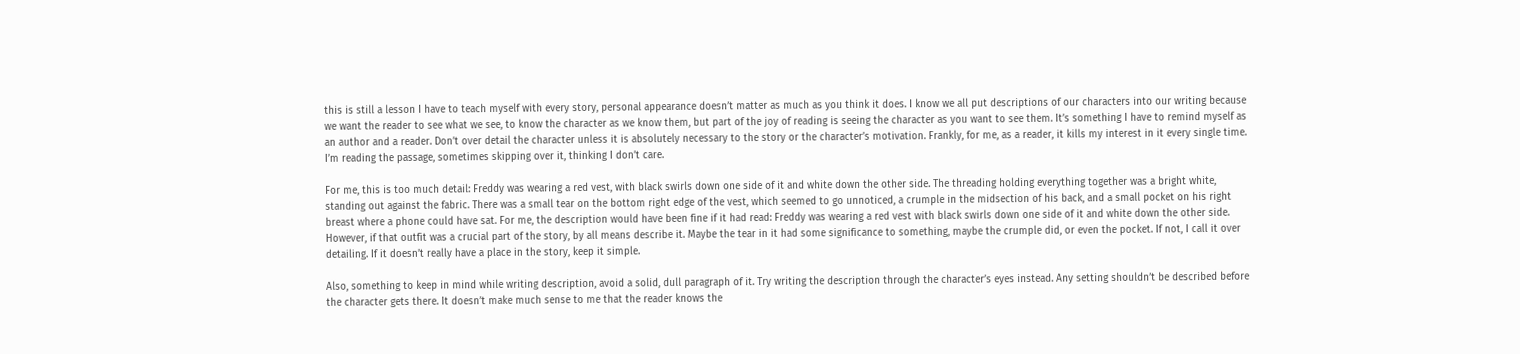this is still a lesson I have to teach myself with every story, personal appearance doesn’t matter as much as you think it does. I know we all put descriptions of our characters into our writing because we want the reader to see what we see, to know the character as we know them, but part of the joy of reading is seeing the character as you want to see them. It’s something I have to remind myself as an author and a reader. Don’t over detail the character unless it is absolutely necessary to the story or the character’s motivation. Frankly, for me, as a reader, it kills my interest in it every single time. I’m reading the passage, sometimes skipping over it, thinking I don’t care.

For me, this is too much detail: Freddy was wearing a red vest, with black swirls down one side of it and white down the other side. The threading holding everything together was a bright white, standing out against the fabric. There was a small tear on the bottom right edge of the vest, which seemed to go unnoticed, a crumple in the midsection of his back, and a small pocket on his right breast where a phone could have sat. For me, the description would have been fine if it had read: Freddy was wearing a red vest with black swirls down one side of it and white down the other side. However, if that outfit was a crucial part of the story, by all means describe it. Maybe the tear in it had some significance to something, maybe the crumple did, or even the pocket. If not, I call it over detailing. If it doesn’t really have a place in the story, keep it simple.

Also, something to keep in mind while writing description, avoid a solid, dull paragraph of it. Try writing the description through the character’s eyes instead. Any setting shouldn’t be described before the character gets there. It doesn’t make much sense to me that the reader knows the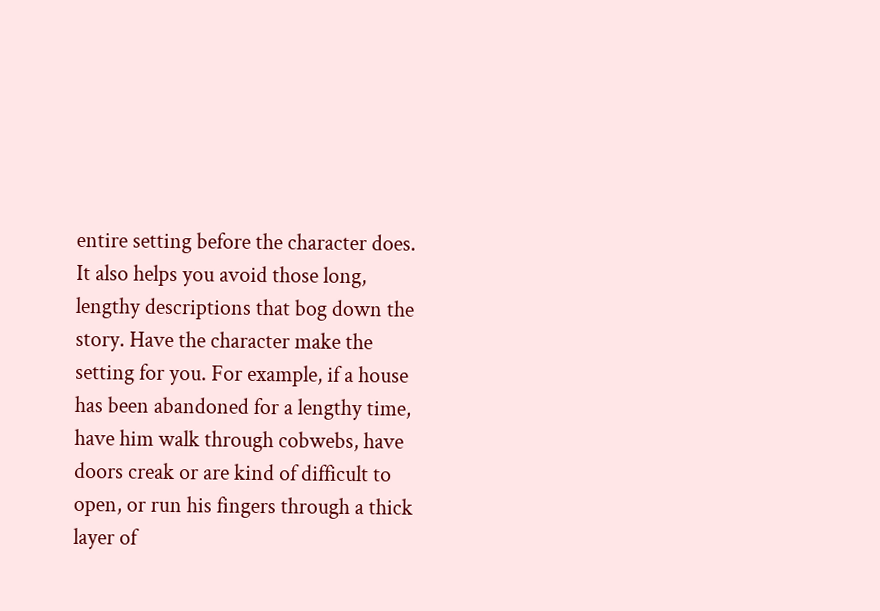entire setting before the character does. It also helps you avoid those long, lengthy descriptions that bog down the story. Have the character make the setting for you. For example, if a house has been abandoned for a lengthy time, have him walk through cobwebs, have doors creak or are kind of difficult to open, or run his fingers through a thick layer of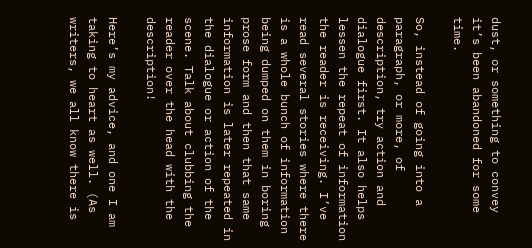dust, or something to convey it’s been abandoned for some time.

So, instead of going into a paragraph, or more, of description, try action and dialogue first. It also helps lessen the repeat of information the reader is receiving. I’ve read several stories where there is a whole bunch of information being dumped on them in boring prose form and then that same information is later repeated in the dialogue or action of the scene. Talk about clubbing the reader over the head with the description!

Here’s my advice, and one I am taking to heart as well. (As writers, we all know there is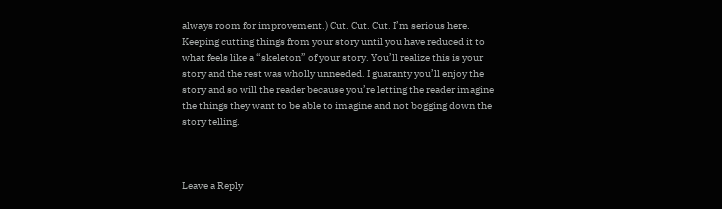always room for improvement.) Cut. Cut. Cut. I’m serious here. Keeping cutting things from your story until you have reduced it to what feels like a “skeleton” of your story. You’ll realize this is your story and the rest was wholly unneeded. I guaranty you’ll enjoy the story and so will the reader because you’re letting the reader imagine the things they want to be able to imagine and not bogging down the story telling.



Leave a Reply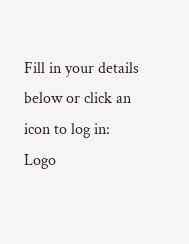Fill in your details below or click an icon to log in: Logo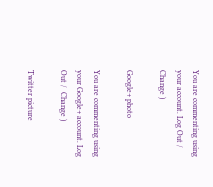You are commenting using your account. Log Out /  Change )

Google+ photo

You are commenting using your Google+ account. Log Out /  Change )

Twitter picture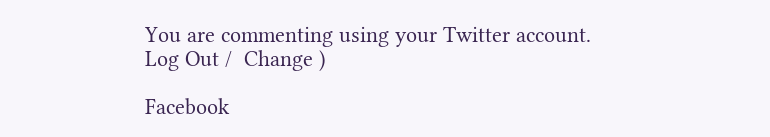You are commenting using your Twitter account. Log Out /  Change )

Facebook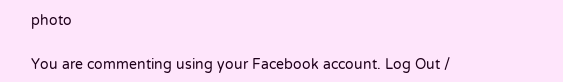photo

You are commenting using your Facebook account. Log Out /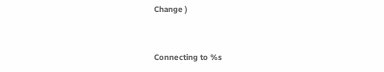Change )


Connecting to %s